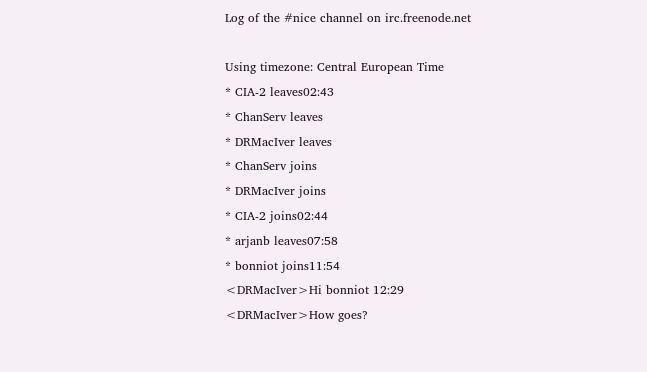Log of the #nice channel on irc.freenode.net

Using timezone: Central European Time
* CIA-2 leaves02:43
* ChanServ leaves
* DRMacIver leaves
* ChanServ joins
* DRMacIver joins
* CIA-2 joins02:44
* arjanb leaves07:58
* bonniot joins11:54
<DRMacIver>Hi bonniot 12:29
<DRMacIver>How goes?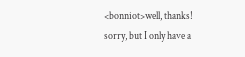<bonniot>well, thanks!
sorry, but I only have a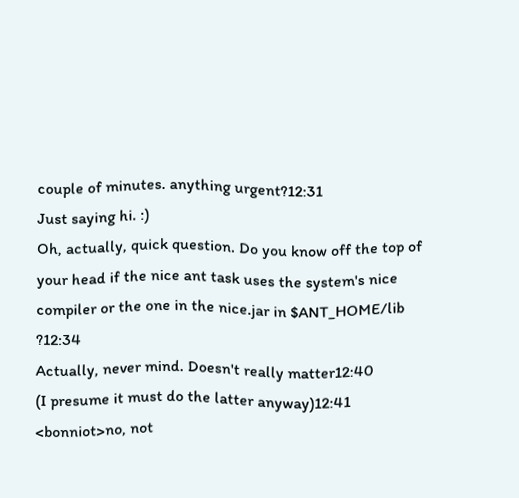couple of minutes. anything urgent?12:31
Just saying hi. :)
Oh, actually, quick question. Do you know off the top of your head if the nice ant task uses the system's nice compiler or the one in the nice.jar in $ANT_HOME/lib ?12:34
Actually, never mind. Doesn't really matter12:40
(I presume it must do the latter anyway)12:41
<bonniot>no, not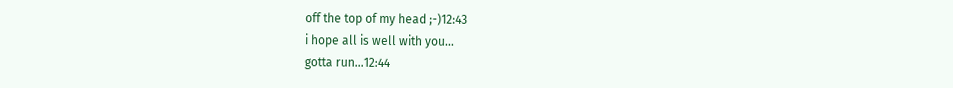off the top of my head ;-)12:43
i hope all is well with you...
gotta run...12:44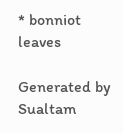* bonniot leaves

Generated by Sualtam